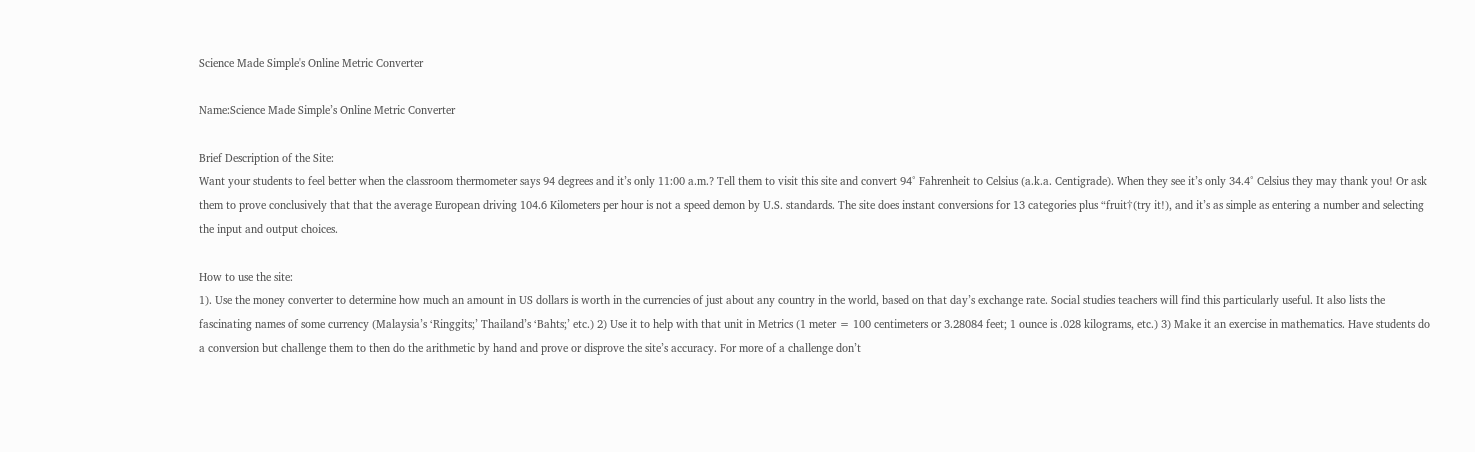Science Made Simple's Online Metric Converter

Name:Science Made Simple’s Online Metric Converter

Brief Description of the Site:
Want your students to feel better when the classroom thermometer says 94 degrees and it’s only 11:00 a.m.? Tell them to visit this site and convert 94° Fahrenheit to Celsius (a.k.a. Centigrade). When they see it’s only 34.4° Celsius they may thank you! Or ask them to prove conclusively that that the average European driving 104.6 Kilometers per hour is not a speed demon by U.S. standards. The site does instant conversions for 13 categories plus “fruit†(try it!), and it’s as simple as entering a number and selecting the input and output choices.

How to use the site:
1). Use the money converter to determine how much an amount in US dollars is worth in the currencies of just about any country in the world, based on that day’s exchange rate. Social studies teachers will find this particularly useful. It also lists the fascinating names of some currency (Malaysia’s ‘Ringgits;’ Thailand’s ‘Bahts;’ etc.) 2) Use it to help with that unit in Metrics (1 meter = 100 centimeters or 3.28084 feet; 1 ounce is .028 kilograms, etc.) 3) Make it an exercise in mathematics. Have students do a conversion but challenge them to then do the arithmetic by hand and prove or disprove the site’s accuracy. For more of a challenge don’t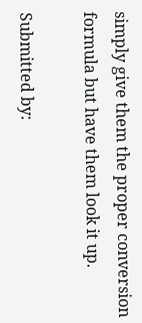simply give them the proper conversion formula but have them look it up.

Submitted by: